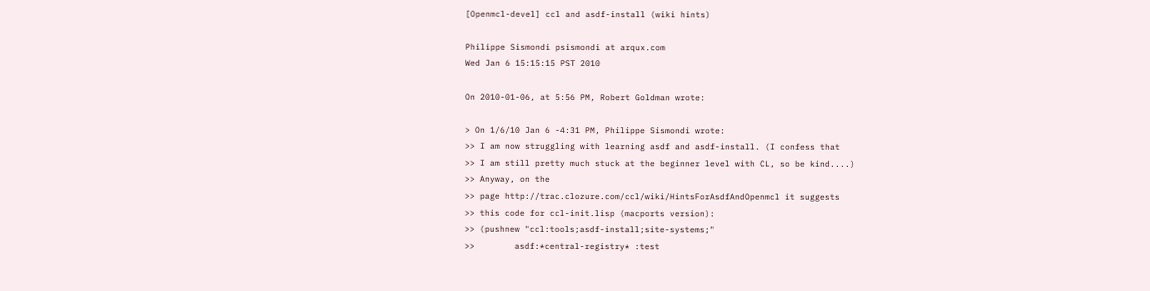[Openmcl-devel] ccl and asdf-install (wiki hints)

Philippe Sismondi psismondi at arqux.com
Wed Jan 6 15:15:15 PST 2010

On 2010-01-06, at 5:56 PM, Robert Goldman wrote:

> On 1/6/10 Jan 6 -4:31 PM, Philippe Sismondi wrote:
>> I am now struggling with learning asdf and asdf-install. (I confess that
>> I am still pretty much stuck at the beginner level with CL, so be kind....)
>> Anyway, on the
>> page http://trac.clozure.com/ccl/wiki/HintsForAsdfAndOpenmcl it suggests
>> this code for ccl-init.lisp (macports version):
>> (pushnew "ccl:tools;asdf-install;site-systems;"
>>        asdf:*central-registry* :test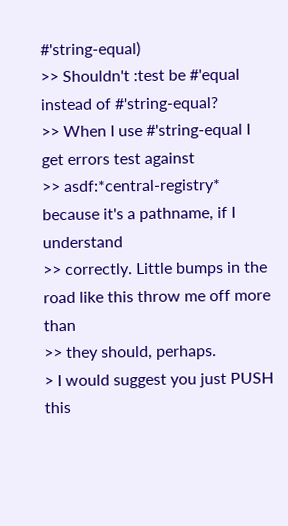#'string-equal)
>> Shouldn't :test be #'equal instead of #'string-equal?
>> When I use #'string-equal I get errors test against
>> asdf:*central-registry* because it's a pathname, if I understand
>> correctly. Little bumps in the road like this throw me off more than
>> they should, perhaps.
> I would suggest you just PUSH this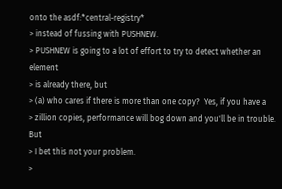onto the asdf:*central-registry*
> instead of fussing with PUSHNEW.
> PUSHNEW is going to a lot of effort to try to detect whether an element
> is already there, but
> (a) who cares if there is more than one copy?  Yes, if you have a
> zillion copies, performance will bog down and you'll be in trouble.  But
> I bet this not your problem.
>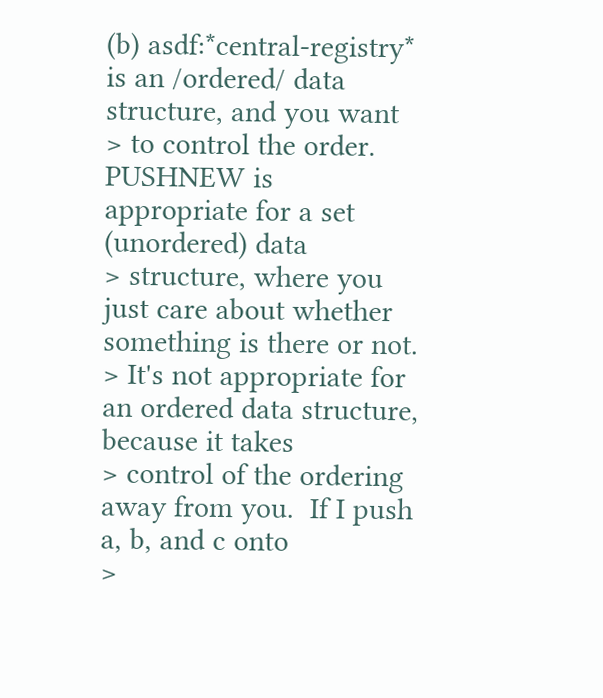(b) asdf:*central-registry* is an /ordered/ data structure, and you want
> to control the order.  PUSHNEW is appropriate for a set (unordered) data
> structure, where you just care about whether something is there or not.
> It's not appropriate for an ordered data structure, because it takes
> control of the ordering away from you.  If I push a, b, and c onto
>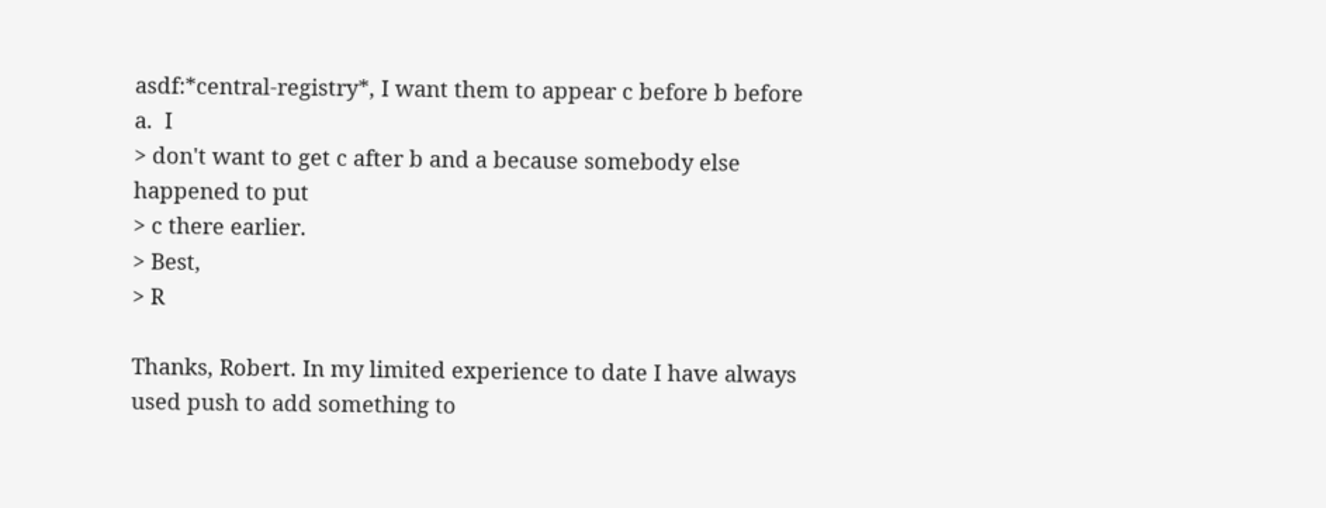asdf:*central-registry*, I want them to appear c before b before a.  I
> don't want to get c after b and a because somebody else happened to put
> c there earlier.
> Best,
> R

Thanks, Robert. In my limited experience to date I have always used push to add something to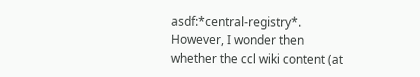asdf:*central-registry*. However, I wonder then whether the ccl wiki content (at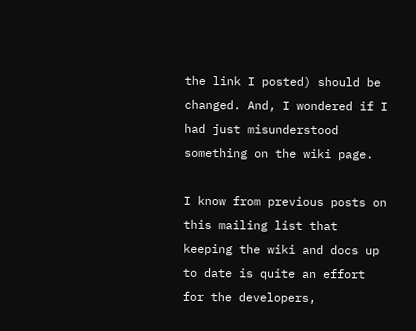the link I posted) should be changed. And, I wondered if I had just misunderstood something on the wiki page.

I know from previous posts on this mailing list that keeping the wiki and docs up to date is quite an effort for the developers,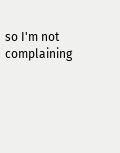so I'm not complaining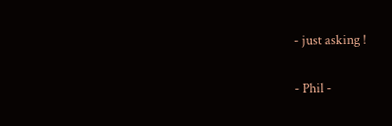- just asking !

- Phil -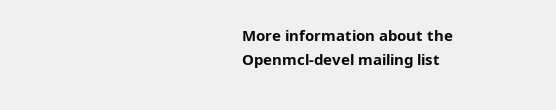More information about the Openmcl-devel mailing list